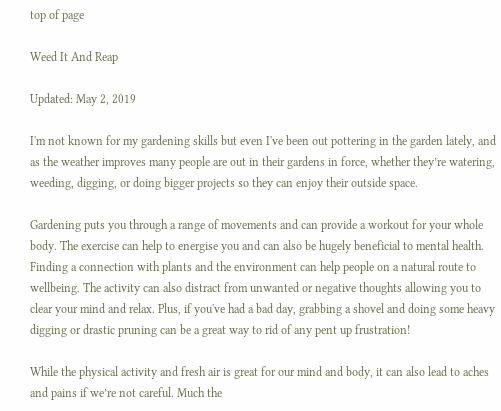top of page

Weed It And Reap

Updated: May 2, 2019

I'm not known for my gardening skills but even I've been out pottering in the garden lately, and as the weather improves many people are out in their gardens in force, whether they’re watering, weeding, digging, or doing bigger projects so they can enjoy their outside space.

Gardening puts you through a range of movements and can provide a workout for your whole body. The exercise can help to energise you and can also be hugely beneficial to mental health. Finding a connection with plants and the environment can help people on a natural route to wellbeing. The activity can also distract from unwanted or negative thoughts allowing you to clear your mind and relax. Plus, if you've had a bad day, grabbing a shovel and doing some heavy digging or drastic pruning can be a great way to rid of any pent up frustration!

While the physical activity and fresh air is great for our mind and body, it can also lead to aches and pains if we’re not careful. Much the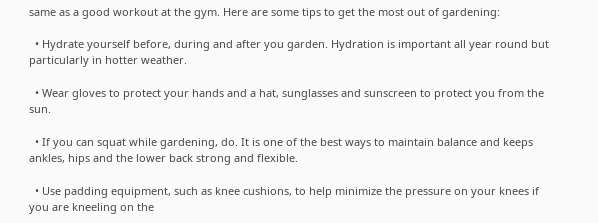same as a good workout at the gym. Here are some tips to get the most out of gardening:

  • Hydrate yourself before, during and after you garden. Hydration is important all year round but particularly in hotter weather.

  • Wear gloves to protect your hands and a hat, sunglasses and sunscreen to protect you from the sun.

  • If you can squat while gardening, do. It is one of the best ways to maintain balance and keeps ankles, hips and the lower back strong and flexible.

  • Use padding equipment, such as knee cushions, to help minimize the pressure on your knees if you are kneeling on the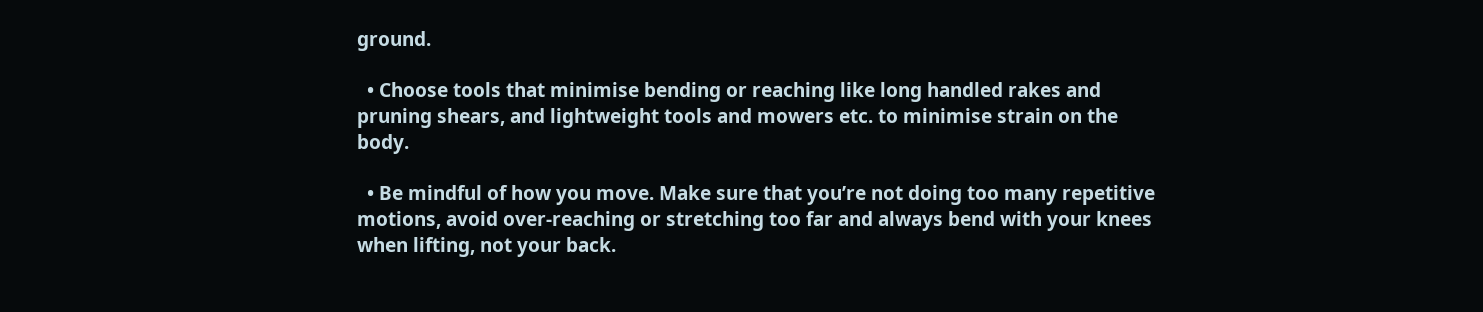ground.

  • Choose tools that minimise bending or reaching like long handled rakes and pruning shears, and lightweight tools and mowers etc. to minimise strain on the body.

  • Be mindful of how you move. Make sure that you’re not doing too many repetitive motions, avoid over-reaching or stretching too far and always bend with your knees when lifting, not your back.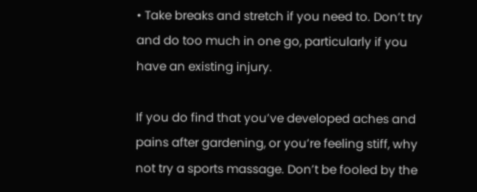• Take breaks and stretch if you need to. Don’t try and do too much in one go, particularly if you have an existing injury.

If you do find that you’ve developed aches and pains after gardening, or you’re feeling stiff, why not try a sports massage. Don’t be fooled by the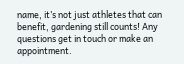name, it’s not just athletes that can benefit, gardening still counts! Any questions get in touch or make an appointment.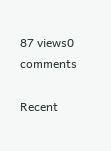87 views0 comments

Recent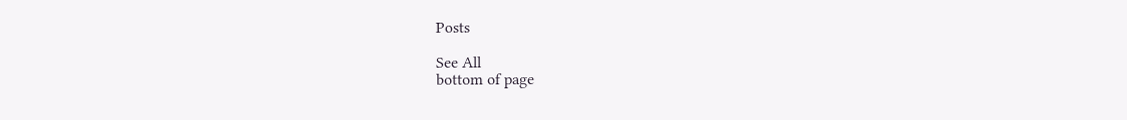Posts

See All
bottom of page